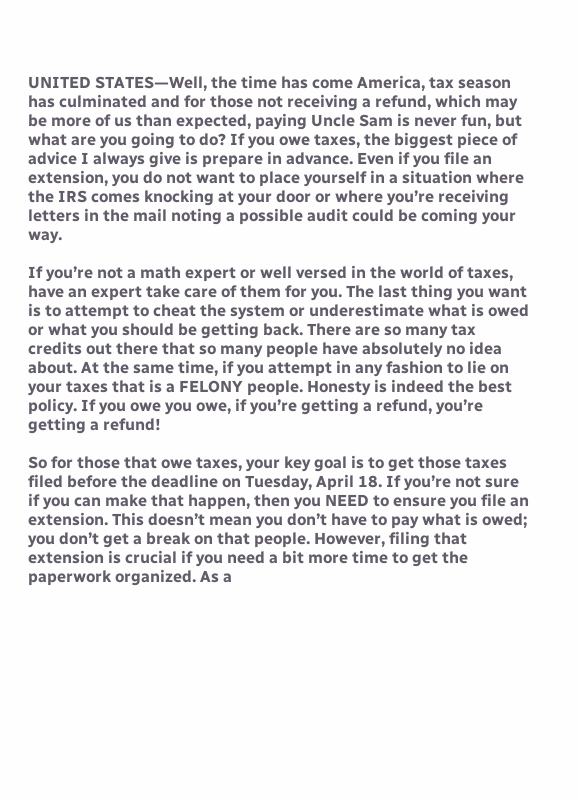UNITED STATES—Well, the time has come America, tax season has culminated and for those not receiving a refund, which may be more of us than expected, paying Uncle Sam is never fun, but what are you going to do? If you owe taxes, the biggest piece of advice I always give is prepare in advance. Even if you file an extension, you do not want to place yourself in a situation where the IRS comes knocking at your door or where you’re receiving letters in the mail noting a possible audit could be coming your way.

If you’re not a math expert or well versed in the world of taxes, have an expert take care of them for you. The last thing you want is to attempt to cheat the system or underestimate what is owed or what you should be getting back. There are so many tax credits out there that so many people have absolutely no idea about. At the same time, if you attempt in any fashion to lie on your taxes that is a FELONY people. Honesty is indeed the best policy. If you owe you owe, if you’re getting a refund, you’re getting a refund!

So for those that owe taxes, your key goal is to get those taxes filed before the deadline on Tuesday, April 18. If you’re not sure if you can make that happen, then you NEED to ensure you file an extension. This doesn’t mean you don’t have to pay what is owed; you don’t get a break on that people. However, filing that extension is crucial if you need a bit more time to get the paperwork organized. As a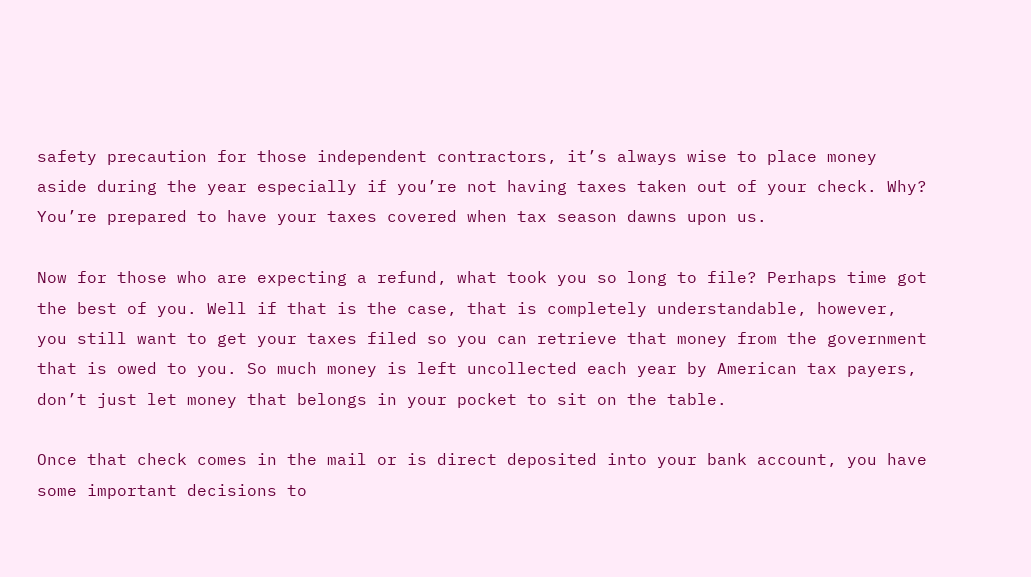safety precaution for those independent contractors, it’s always wise to place money aside during the year especially if you’re not having taxes taken out of your check. Why? You’re prepared to have your taxes covered when tax season dawns upon us.

Now for those who are expecting a refund, what took you so long to file? Perhaps time got the best of you. Well if that is the case, that is completely understandable, however, you still want to get your taxes filed so you can retrieve that money from the government that is owed to you. So much money is left uncollected each year by American tax payers, don’t just let money that belongs in your pocket to sit on the table.

Once that check comes in the mail or is direct deposited into your bank account, you have some important decisions to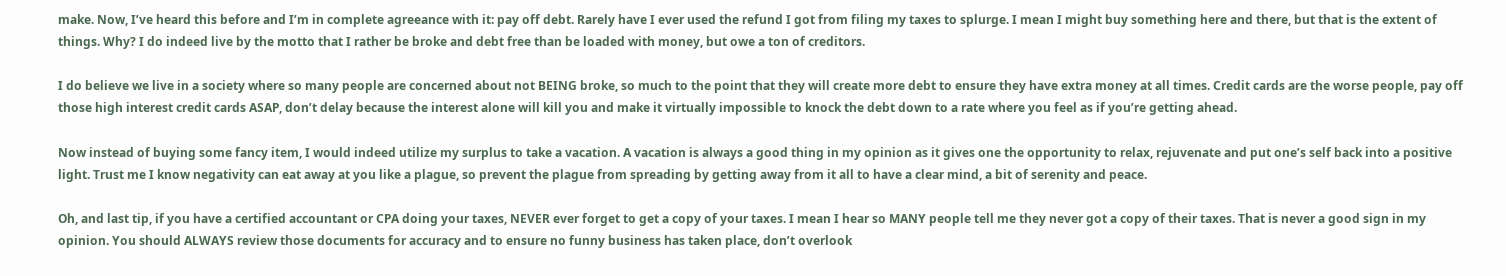make. Now, I’ve heard this before and I’m in complete agreeance with it: pay off debt. Rarely have I ever used the refund I got from filing my taxes to splurge. I mean I might buy something here and there, but that is the extent of things. Why? I do indeed live by the motto that I rather be broke and debt free than be loaded with money, but owe a ton of creditors.

I do believe we live in a society where so many people are concerned about not BEING broke, so much to the point that they will create more debt to ensure they have extra money at all times. Credit cards are the worse people, pay off those high interest credit cards ASAP, don’t delay because the interest alone will kill you and make it virtually impossible to knock the debt down to a rate where you feel as if you’re getting ahead.

Now instead of buying some fancy item, I would indeed utilize my surplus to take a vacation. A vacation is always a good thing in my opinion as it gives one the opportunity to relax, rejuvenate and put one’s self back into a positive light. Trust me I know negativity can eat away at you like a plague, so prevent the plague from spreading by getting away from it all to have a clear mind, a bit of serenity and peace.

Oh, and last tip, if you have a certified accountant or CPA doing your taxes, NEVER ever forget to get a copy of your taxes. I mean I hear so MANY people tell me they never got a copy of their taxes. That is never a good sign in my opinion. You should ALWAYS review those documents for accuracy and to ensure no funny business has taken place, don’t overlook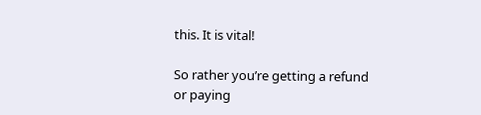this. It is vital!

So rather you’re getting a refund or paying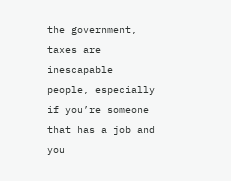the government, taxes are inescapable people, especially if you’re someone that has a job and you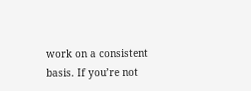work on a consistent basis. If you’re not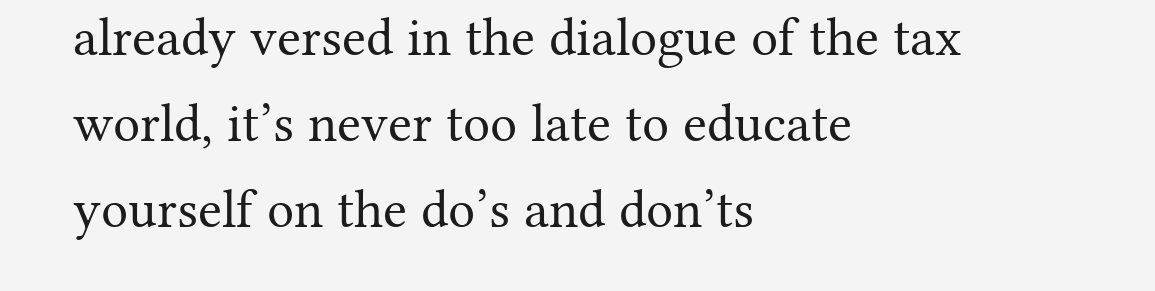already versed in the dialogue of the tax world, it’s never too late to educate yourself on the do’s and don’ts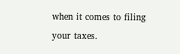when it comes to filing your taxes.